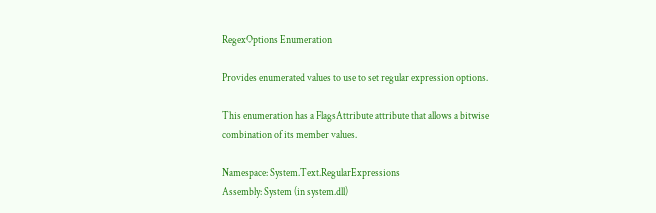RegexOptions Enumeration

Provides enumerated values to use to set regular expression options.

This enumeration has a FlagsAttribute attribute that allows a bitwise combination of its member values.

Namespace: System.Text.RegularExpressions
Assembly: System (in system.dll)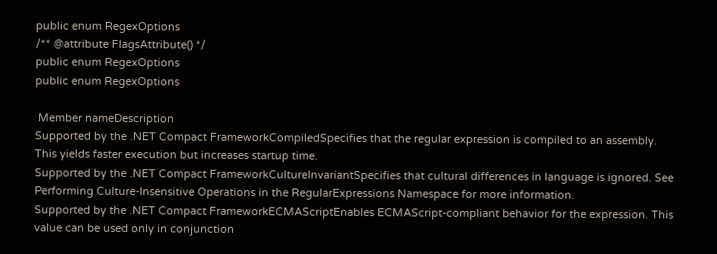public enum RegexOptions
/** @attribute FlagsAttribute() */
public enum RegexOptions
public enum RegexOptions

 Member nameDescription
Supported by the .NET Compact FrameworkCompiledSpecifies that the regular expression is compiled to an assembly. This yields faster execution but increases startup time.
Supported by the .NET Compact FrameworkCultureInvariantSpecifies that cultural differences in language is ignored. See Performing Culture-Insensitive Operations in the RegularExpressions Namespace for more information.
Supported by the .NET Compact FrameworkECMAScriptEnables ECMAScript-compliant behavior for the expression. This value can be used only in conjunction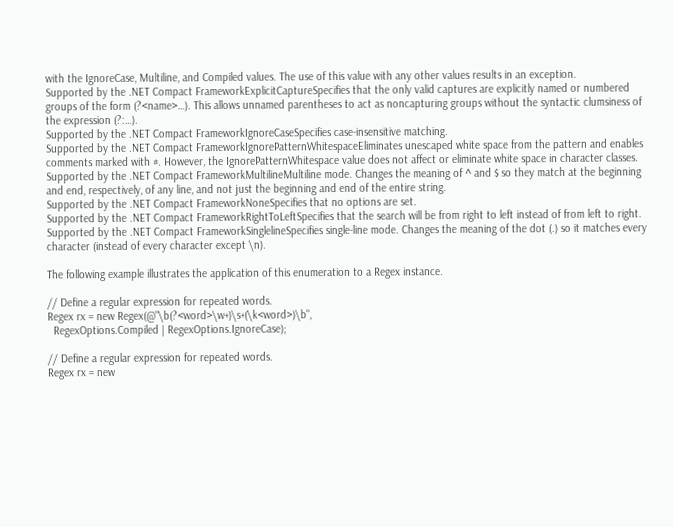with the IgnoreCase, Multiline, and Compiled values. The use of this value with any other values results in an exception.
Supported by the .NET Compact FrameworkExplicitCaptureSpecifies that the only valid captures are explicitly named or numbered groups of the form (?<name>…). This allows unnamed parentheses to act as noncapturing groups without the syntactic clumsiness of the expression (?:…).
Supported by the .NET Compact FrameworkIgnoreCaseSpecifies case-insensitive matching.
Supported by the .NET Compact FrameworkIgnorePatternWhitespaceEliminates unescaped white space from the pattern and enables comments marked with #. However, the IgnorePatternWhitespace value does not affect or eliminate white space in character classes.
Supported by the .NET Compact FrameworkMultilineMultiline mode. Changes the meaning of ^ and $ so they match at the beginning and end, respectively, of any line, and not just the beginning and end of the entire string.
Supported by the .NET Compact FrameworkNoneSpecifies that no options are set.
Supported by the .NET Compact FrameworkRightToLeftSpecifies that the search will be from right to left instead of from left to right.
Supported by the .NET Compact FrameworkSinglelineSpecifies single-line mode. Changes the meaning of the dot (.) so it matches every character (instead of every character except \n).

The following example illustrates the application of this enumeration to a Regex instance.

// Define a regular expression for repeated words.
Regex rx = new Regex(@"\b(?<word>\w+)\s+(\k<word>)\b",
  RegexOptions.Compiled | RegexOptions.IgnoreCase);

// Define a regular expression for repeated words.
Regex rx = new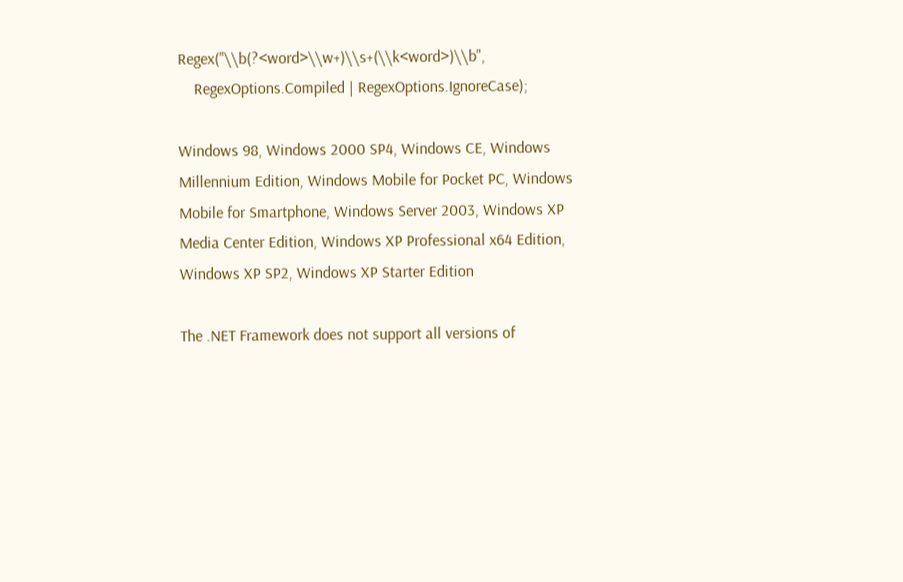Regex("\\b(?<word>\\w+)\\s+(\\k<word>)\\b",
    RegexOptions.Compiled | RegexOptions.IgnoreCase);

Windows 98, Windows 2000 SP4, Windows CE, Windows Millennium Edition, Windows Mobile for Pocket PC, Windows Mobile for Smartphone, Windows Server 2003, Windows XP Media Center Edition, Windows XP Professional x64 Edition, Windows XP SP2, Windows XP Starter Edition

The .NET Framework does not support all versions of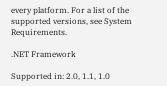every platform. For a list of the supported versions, see System Requirements.

.NET Framework

Supported in: 2.0, 1.1, 1.0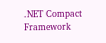.NET Compact Framework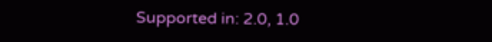Supported in: 2.0, 1.0